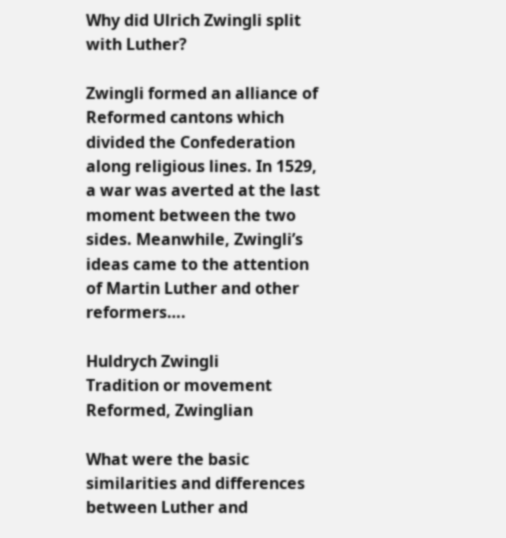Why did Ulrich Zwingli split with Luther?

Zwingli formed an alliance of Reformed cantons which divided the Confederation along religious lines. In 1529, a war was averted at the last moment between the two sides. Meanwhile, Zwingli’s ideas came to the attention of Martin Luther and other reformers….

Huldrych Zwingli
Tradition or movement Reformed, Zwinglian

What were the basic similarities and differences between Luther and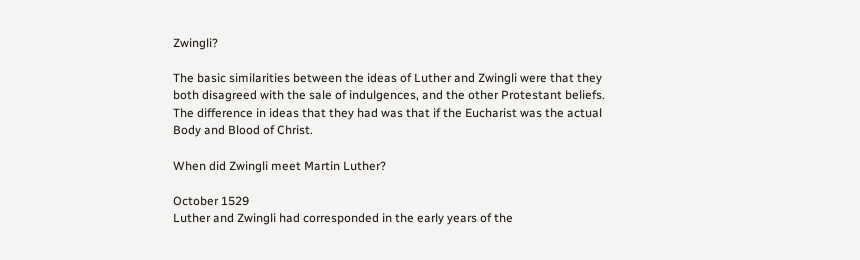Zwingli?

The basic similarities between the ideas of Luther and Zwingli were that they both disagreed with the sale of indulgences, and the other Protestant beliefs. The difference in ideas that they had was that if the Eucharist was the actual Body and Blood of Christ.

When did Zwingli meet Martin Luther?

October 1529
Luther and Zwingli had corresponded in the early years of the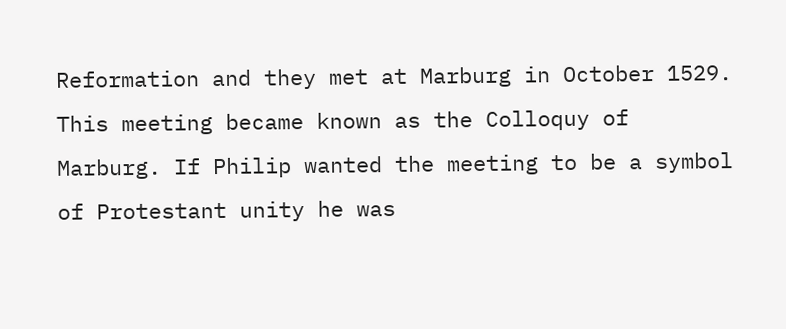Reformation and they met at Marburg in October 1529. This meeting became known as the Colloquy of Marburg. If Philip wanted the meeting to be a symbol of Protestant unity he was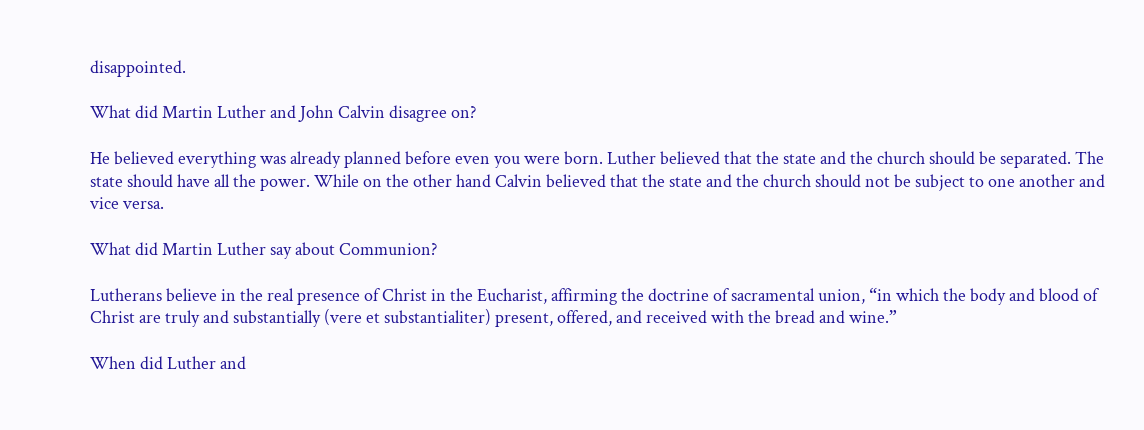disappointed.

What did Martin Luther and John Calvin disagree on?

He believed everything was already planned before even you were born. Luther believed that the state and the church should be separated. The state should have all the power. While on the other hand Calvin believed that the state and the church should not be subject to one another and vice versa.

What did Martin Luther say about Communion?

Lutherans believe in the real presence of Christ in the Eucharist, affirming the doctrine of sacramental union, “in which the body and blood of Christ are truly and substantially (vere et substantialiter) present, offered, and received with the bread and wine.”

When did Luther and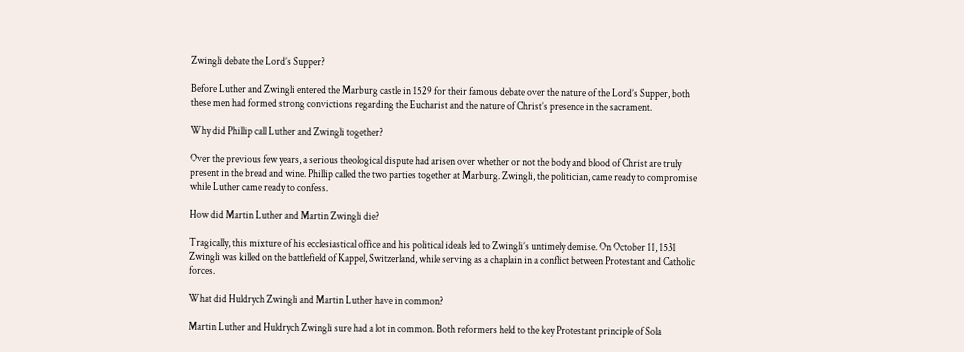Zwingli debate the Lord’s Supper?

Before Luther and Zwingli entered the Marburg castle in 1529 for their famous debate over the nature of the Lord’s Supper, both these men had formed strong convictions regarding the Eucharist and the nature of Christ’s presence in the sacrament.

Why did Phillip call Luther and Zwingli together?

Over the previous few years, a serious theological dispute had arisen over whether or not the body and blood of Christ are truly present in the bread and wine. Phillip called the two parties together at Marburg. Zwingli, the politician, came ready to compromise while Luther came ready to confess.

How did Martin Luther and Martin Zwingli die?

Tragically, this mixture of his ecclesiastical office and his political ideals led to Zwingli’s untimely demise. On October 11, 1531 Zwingli was killed on the battlefield of Kappel, Switzerland, while serving as a chaplain in a conflict between Protestant and Catholic forces.

What did Huldrych Zwingli and Martin Luther have in common?

Martin Luther and Huldrych Zwingli sure had a lot in common. Both reformers held to the key Protestant principle of Sola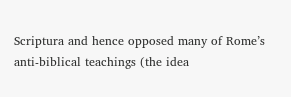Scriptura and hence opposed many of Rome’s anti-biblical teachings (the idea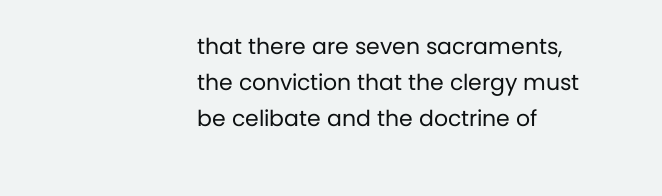that there are seven sacraments, the conviction that the clergy must be celibate and the doctrine of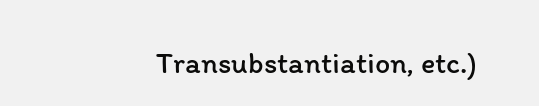Transubstantiation, etc.)